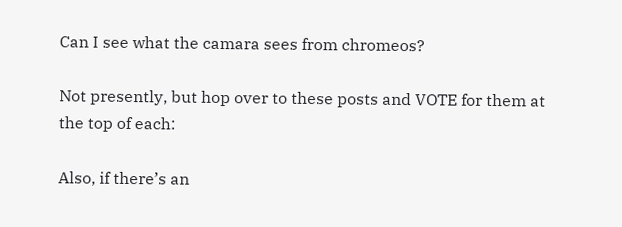Can I see what the camara sees from chromeos?

Not presently, but hop over to these posts and VOTE for them at the top of each:

Also, if there’s an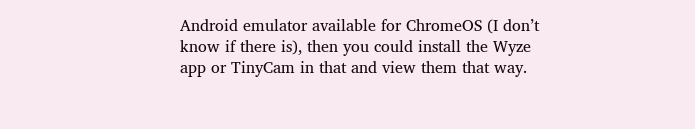Android emulator available for ChromeOS (I don’t know if there is), then you could install the Wyze app or TinyCam in that and view them that way.